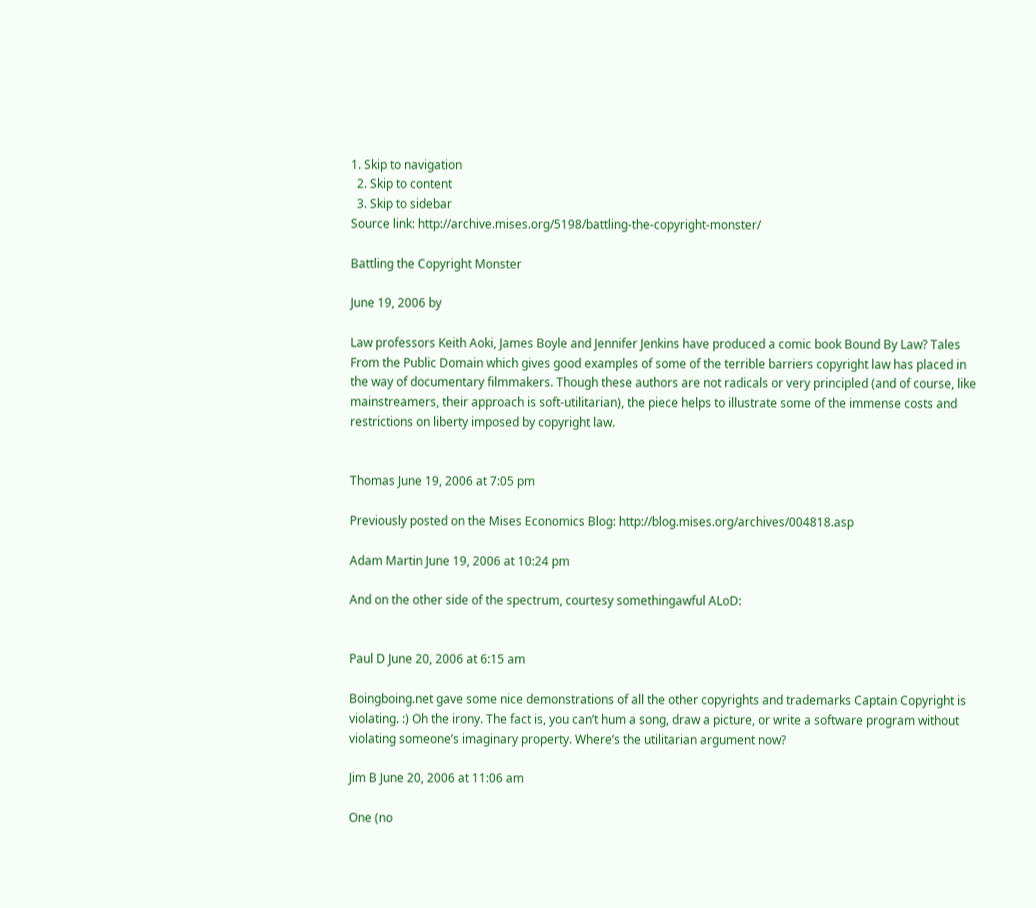1. Skip to navigation
  2. Skip to content
  3. Skip to sidebar
Source link: http://archive.mises.org/5198/battling-the-copyright-monster/

Battling the Copyright Monster

June 19, 2006 by

Law professors Keith Aoki, James Boyle and Jennifer Jenkins have produced a comic book Bound By Law? Tales From the Public Domain which gives good examples of some of the terrible barriers copyright law has placed in the way of documentary filmmakers. Though these authors are not radicals or very principled (and of course, like mainstreamers, their approach is soft-utilitarian), the piece helps to illustrate some of the immense costs and restrictions on liberty imposed by copyright law.


Thomas June 19, 2006 at 7:05 pm

Previously posted on the Mises Economics Blog: http://blog.mises.org/archives/004818.asp

Adam Martin June 19, 2006 at 10:24 pm

And on the other side of the spectrum, courtesy somethingawful ALoD:


Paul D June 20, 2006 at 6:15 am

Boingboing.net gave some nice demonstrations of all the other copyrights and trademarks Captain Copyright is violating. :) Oh the irony. The fact is, you can’t hum a song, draw a picture, or write a software program without violating someone’s imaginary property. Where’s the utilitarian argument now?

Jim B June 20, 2006 at 11:06 am

One (no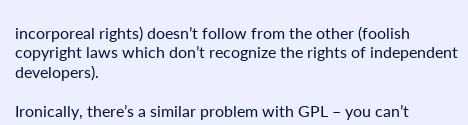incorporeal rights) doesn’t follow from the other (foolish copyright laws which don’t recognize the rights of independent developers).

Ironically, there’s a similar problem with GPL – you can’t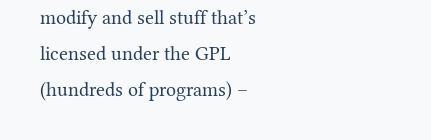modify and sell stuff that’s licensed under the GPL (hundreds of programs) –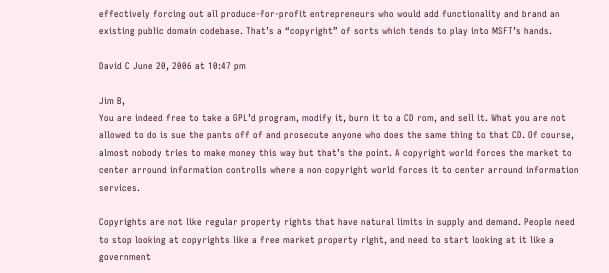effectively forcing out all produce-for-profit entrepreneurs who would add functionality and brand an existing public domain codebase. That’s a “copyright” of sorts which tends to play into MSFT’s hands.

David C June 20, 2006 at 10:47 pm

Jim B,
You are indeed free to take a GPL’d program, modify it, burn it to a CD rom, and sell it. What you are not allowed to do is sue the pants off of and prosecute anyone who does the same thing to that CD. Of course, almost nobody tries to make money this way but that’s the point. A copyright world forces the market to center arround information controlls where a non copyright world forces it to center arround information services.

Copyrights are not like regular property rights that have natural limits in supply and demand. People need to stop looking at copyrights like a free market property right, and need to start looking at it like a government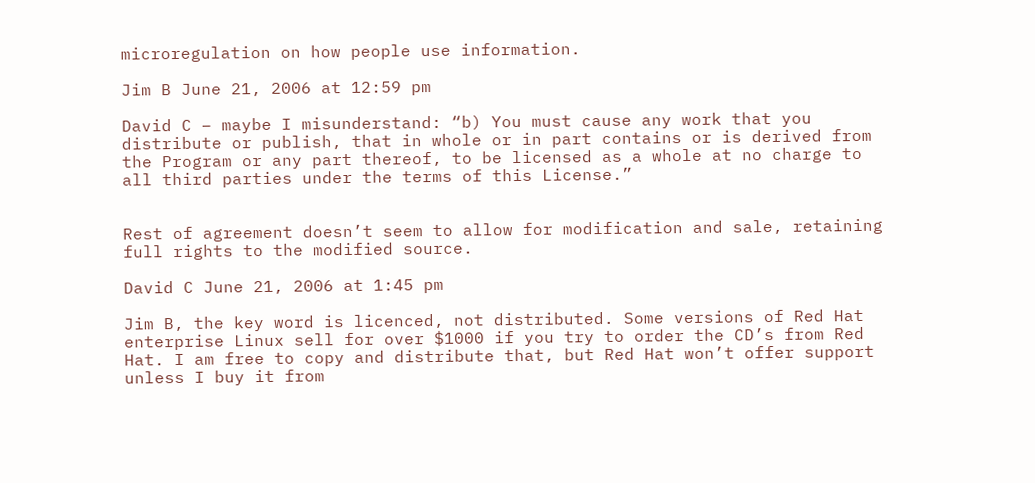microregulation on how people use information.

Jim B June 21, 2006 at 12:59 pm

David C – maybe I misunderstand: “b) You must cause any work that you distribute or publish, that in whole or in part contains or is derived from the Program or any part thereof, to be licensed as a whole at no charge to all third parties under the terms of this License.”


Rest of agreement doesn’t seem to allow for modification and sale, retaining full rights to the modified source.

David C June 21, 2006 at 1:45 pm

Jim B, the key word is licenced, not distributed. Some versions of Red Hat enterprise Linux sell for over $1000 if you try to order the CD’s from Red Hat. I am free to copy and distribute that, but Red Hat won’t offer support unless I buy it from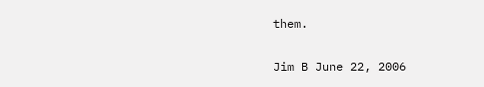them.

Jim B June 22, 2006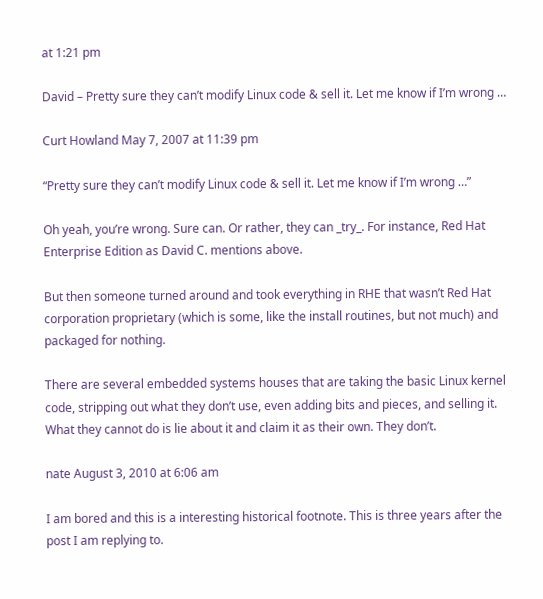at 1:21 pm

David – Pretty sure they can’t modify Linux code & sell it. Let me know if I’m wrong …

Curt Howland May 7, 2007 at 11:39 pm

“Pretty sure they can’t modify Linux code & sell it. Let me know if I’m wrong …”

Oh yeah, you’re wrong. Sure can. Or rather, they can _try_. For instance, Red Hat Enterprise Edition as David C. mentions above.

But then someone turned around and took everything in RHE that wasn’t Red Hat corporation proprietary (which is some, like the install routines, but not much) and packaged for nothing.

There are several embedded systems houses that are taking the basic Linux kernel code, stripping out what they don’t use, even adding bits and pieces, and selling it. What they cannot do is lie about it and claim it as their own. They don’t.

nate August 3, 2010 at 6:06 am

I am bored and this is a interesting historical footnote. This is three years after the post I am replying to.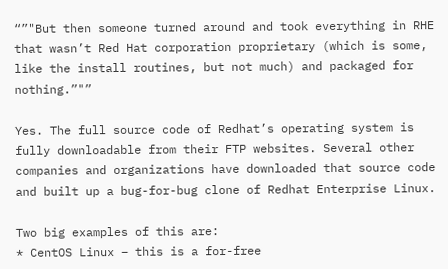“”"But then someone turned around and took everything in RHE that wasn’t Red Hat corporation proprietary (which is some, like the install routines, but not much) and packaged for nothing.”"”

Yes. The full source code of Redhat’s operating system is fully downloadable from their FTP websites. Several other companies and organizations have downloaded that source code and built up a bug-for-bug clone of Redhat Enterprise Linux.

Two big examples of this are:
* CentOS Linux – this is a for-free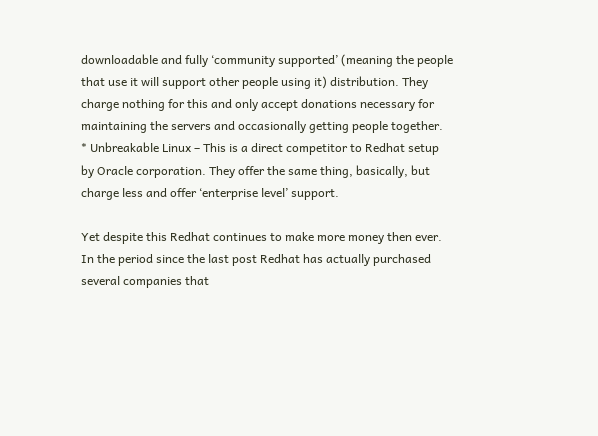downloadable and fully ‘community supported’ (meaning the people that use it will support other people using it) distribution. They charge nothing for this and only accept donations necessary for maintaining the servers and occasionally getting people together.
* Unbreakable Linux – This is a direct competitor to Redhat setup by Oracle corporation. They offer the same thing, basically, but charge less and offer ‘enterprise level’ support.

Yet despite this Redhat continues to make more money then ever. In the period since the last post Redhat has actually purchased several companies that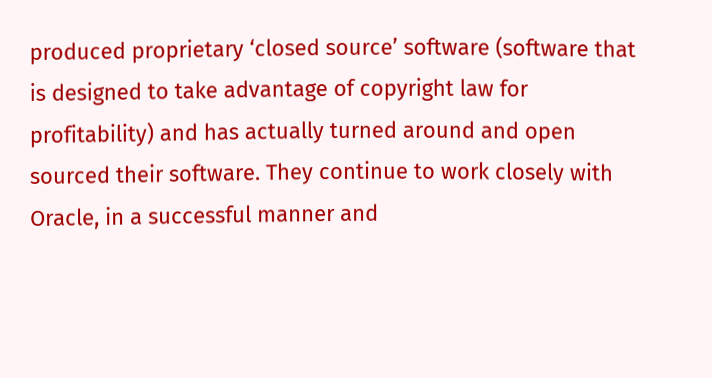produced proprietary ‘closed source’ software (software that is designed to take advantage of copyright law for profitability) and has actually turned around and open sourced their software. They continue to work closely with Oracle, in a successful manner and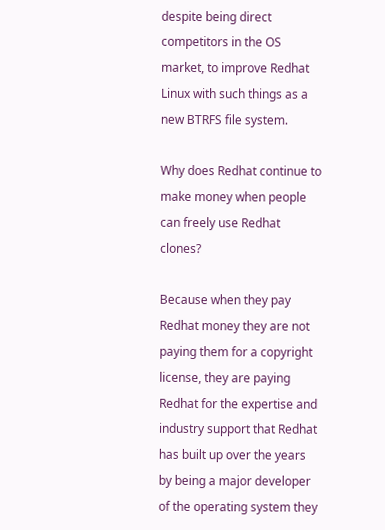despite being direct competitors in the OS market, to improve Redhat Linux with such things as a new BTRFS file system.

Why does Redhat continue to make money when people can freely use Redhat clones?

Because when they pay Redhat money they are not paying them for a copyright license, they are paying Redhat for the expertise and industry support that Redhat has built up over the years by being a major developer of the operating system they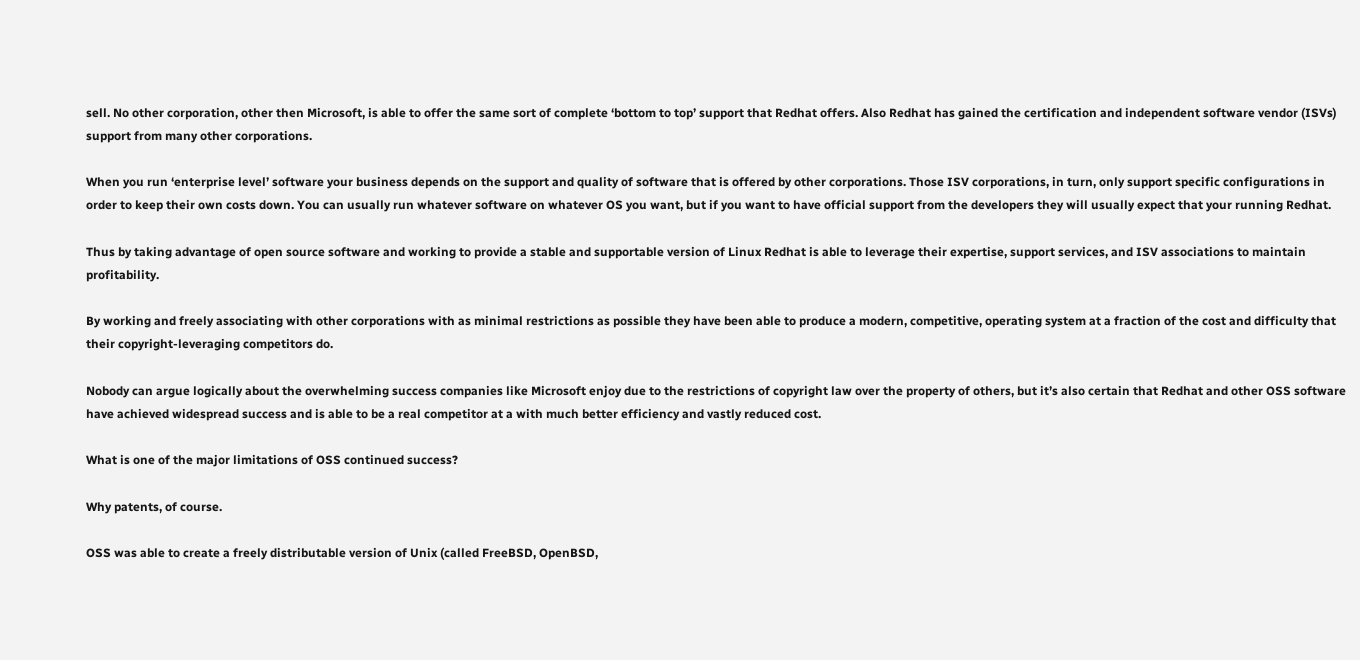sell. No other corporation, other then Microsoft, is able to offer the same sort of complete ‘bottom to top’ support that Redhat offers. Also Redhat has gained the certification and independent software vendor (ISVs) support from many other corporations.

When you run ‘enterprise level’ software your business depends on the support and quality of software that is offered by other corporations. Those ISV corporations, in turn, only support specific configurations in order to keep their own costs down. You can usually run whatever software on whatever OS you want, but if you want to have official support from the developers they will usually expect that your running Redhat.

Thus by taking advantage of open source software and working to provide a stable and supportable version of Linux Redhat is able to leverage their expertise, support services, and ISV associations to maintain profitability.

By working and freely associating with other corporations with as minimal restrictions as possible they have been able to produce a modern, competitive, operating system at a fraction of the cost and difficulty that their copyright-leveraging competitors do.

Nobody can argue logically about the overwhelming success companies like Microsoft enjoy due to the restrictions of copyright law over the property of others, but it’s also certain that Redhat and other OSS software have achieved widespread success and is able to be a real competitor at a with much better efficiency and vastly reduced cost.

What is one of the major limitations of OSS continued success?

Why patents, of course.

OSS was able to create a freely distributable version of Unix (called FreeBSD, OpenBSD,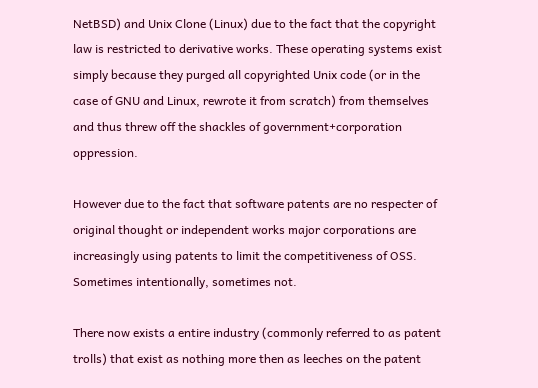NetBSD) and Unix Clone (Linux) due to the fact that the copyright law is restricted to derivative works. These operating systems exist simply because they purged all copyrighted Unix code (or in the case of GNU and Linux, rewrote it from scratch) from themselves and thus threw off the shackles of government+corporation oppression.

However due to the fact that software patents are no respecter of original thought or independent works major corporations are increasingly using patents to limit the competitiveness of OSS. Sometimes intentionally, sometimes not.

There now exists a entire industry (commonly referred to as patent trolls) that exist as nothing more then as leeches on the patent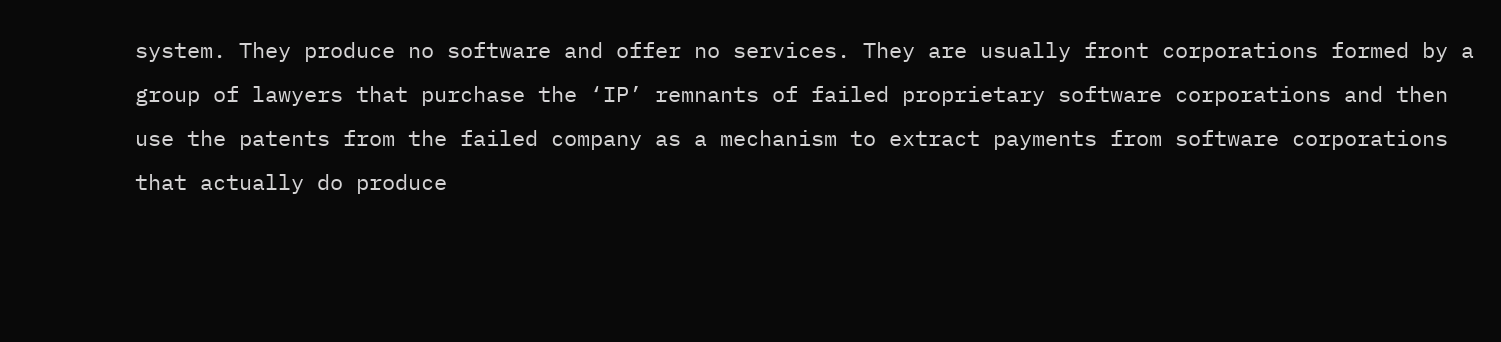system. They produce no software and offer no services. They are usually front corporations formed by a group of lawyers that purchase the ‘IP’ remnants of failed proprietary software corporations and then use the patents from the failed company as a mechanism to extract payments from software corporations that actually do produce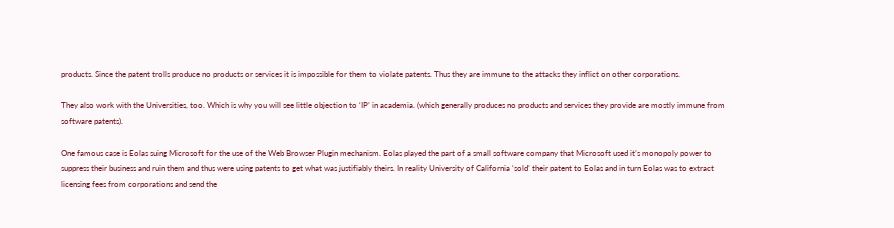products. Since the patent trolls produce no products or services it is impossible for them to violate patents. Thus they are immune to the attacks they inflict on other corporations.

They also work with the Universities, too. Which is why you will see little objection to ‘IP’ in academia. (which generally produces no products and services they provide are mostly immune from software patents).

One famous case is Eolas suing Microsoft for the use of the Web Browser Plugin mechanism. Eolas played the part of a small software company that Microsoft used it’s monopoly power to suppress their business and ruin them and thus were using patents to get what was justifiably theirs. In reality University of California ‘sold’ their patent to Eolas and in turn Eolas was to extract licensing fees from corporations and send the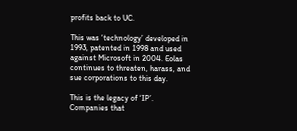profits back to UC.

This was ‘technology’ developed in 1993, patented in 1998 and used against Microsoft in 2004. Eolas continues to threaten, harass, and sue corporations to this day.

This is the legacy of ‘IP’. Companies that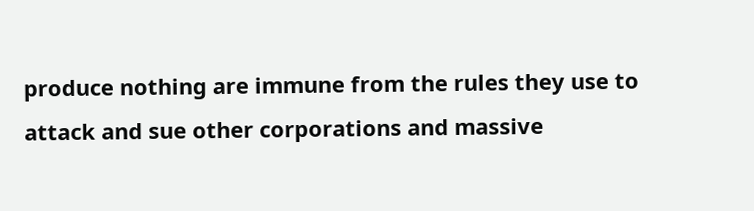produce nothing are immune from the rules they use to attack and sue other corporations and massive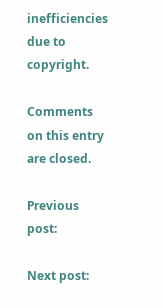inefficiencies due to copyright.

Comments on this entry are closed.

Previous post:

Next post: